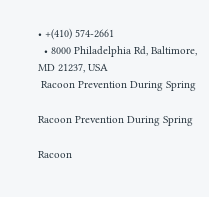• +(410) 574-2661
  • 8000 Philadelphia Rd, Baltimore, MD 21237, USA
 Racoon Prevention During Spring

Racoon Prevention During Spring

Racoon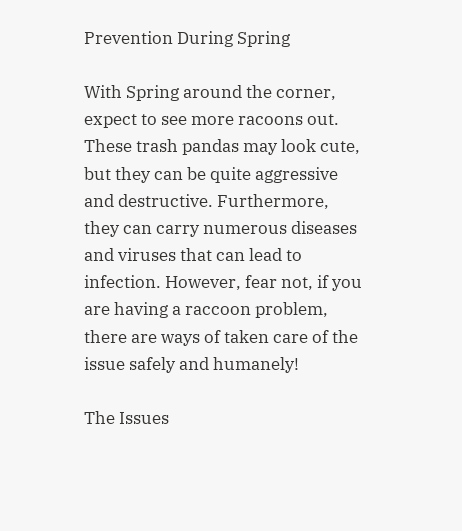Prevention During Spring

With Spring around the corner, expect to see more racoons out. These trash pandas may look cute, but they can be quite aggressive and destructive. Furthermore, they can carry numerous diseases and viruses that can lead to infection. However, fear not, if you are having a raccoon problem, there are ways of taken care of the issue safely and humanely!

The Issues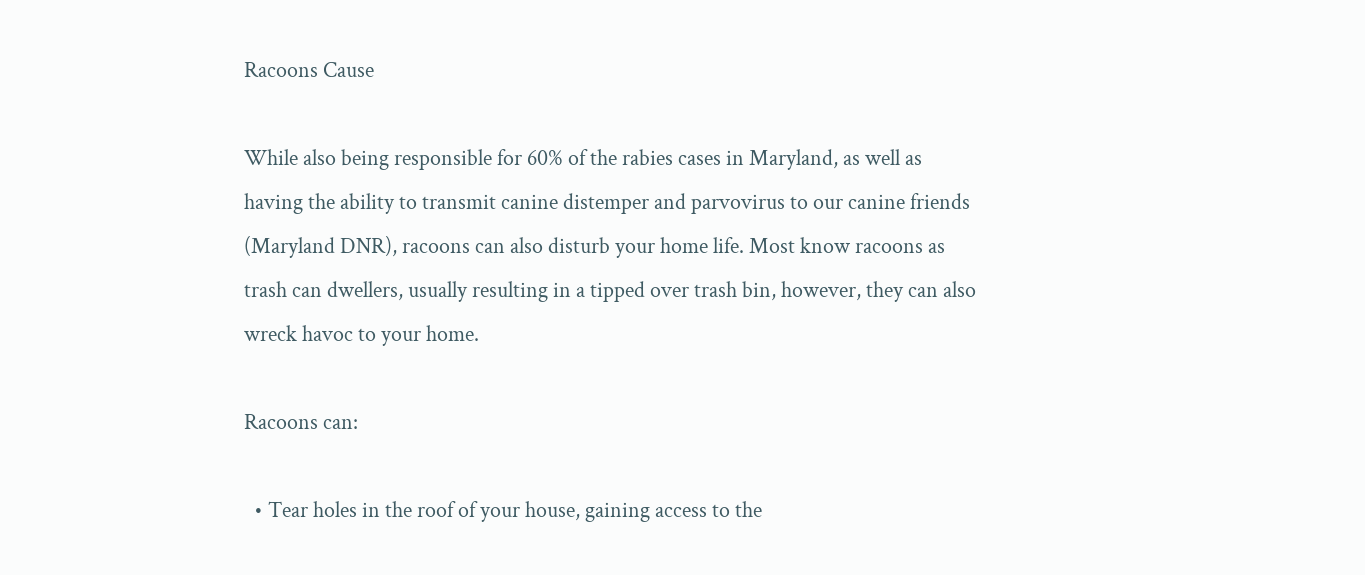Racoons Cause

While also being responsible for 60% of the rabies cases in Maryland, as well as having the ability to transmit canine distemper and parvovirus to our canine friends (Maryland DNR), racoons can also disturb your home life. Most know racoons as trash can dwellers, usually resulting in a tipped over trash bin, however, they can also wreck havoc to your home.

Racoons can:

  • Tear holes in the roof of your house, gaining access to the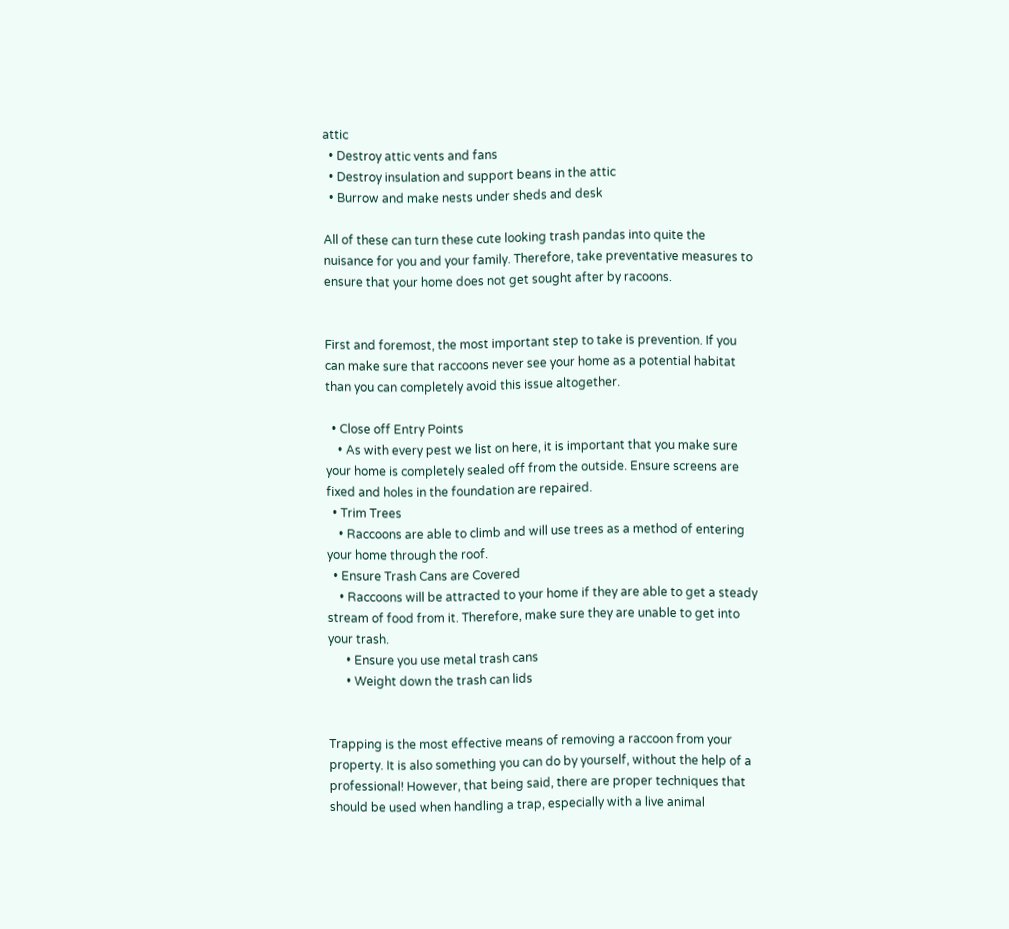attic
  • Destroy attic vents and fans
  • Destroy insulation and support beans in the attic
  • Burrow and make nests under sheds and desk

All of these can turn these cute looking trash pandas into quite the nuisance for you and your family. Therefore, take preventative measures to ensure that your home does not get sought after by racoons.


First and foremost, the most important step to take is prevention. If you can make sure that raccoons never see your home as a potential habitat than you can completely avoid this issue altogether.

  • Close off Entry Points
    • As with every pest we list on here, it is important that you make sure your home is completely sealed off from the outside. Ensure screens are fixed and holes in the foundation are repaired.
  • Trim Trees
    • Raccoons are able to climb and will use trees as a method of entering your home through the roof.
  • Ensure Trash Cans are Covered
    • Raccoons will be attracted to your home if they are able to get a steady stream of food from it. Therefore, make sure they are unable to get into your trash.
      • Ensure you use metal trash cans
      • Weight down the trash can lids


Trapping is the most effective means of removing a raccoon from your property. It is also something you can do by yourself, without the help of a professional! However, that being said, there are proper techniques that should be used when handling a trap, especially with a live animal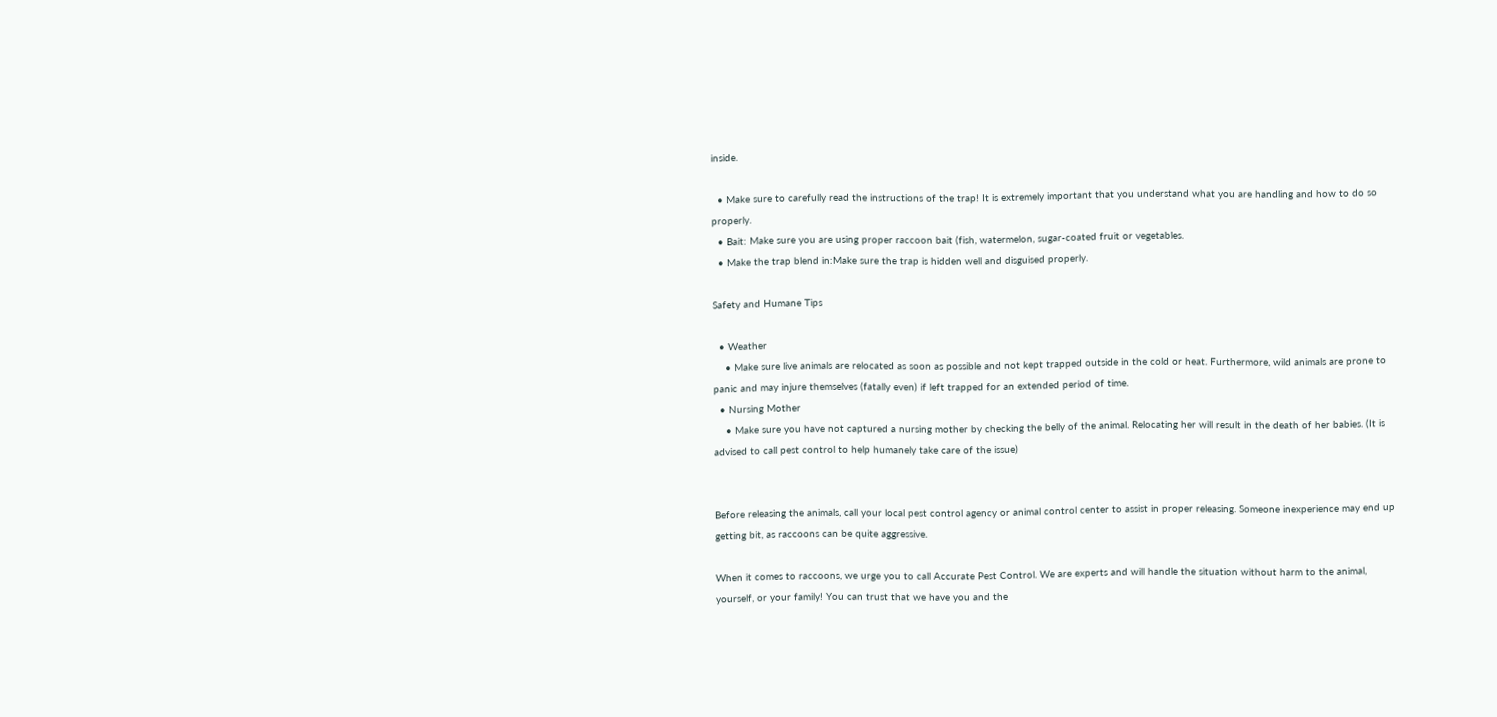inside.

  • Make sure to carefully read the instructions of the trap! It is extremely important that you understand what you are handling and how to do so properly.
  • Bait: Make sure you are using proper raccoon bait (fish, watermelon, sugar-coated fruit or vegetables.
  • Make the trap blend in:Make sure the trap is hidden well and disguised properly.

Safety and Humane Tips

  • Weather
    • Make sure live animals are relocated as soon as possible and not kept trapped outside in the cold or heat. Furthermore, wild animals are prone to panic and may injure themselves (fatally even) if left trapped for an extended period of time.
  • Nursing Mother
    • Make sure you have not captured a nursing mother by checking the belly of the animal. Relocating her will result in the death of her babies. (It is advised to call pest control to help humanely take care of the issue)


Before releasing the animals, call your local pest control agency or animal control center to assist in proper releasing. Someone inexperience may end up getting bit, as raccoons can be quite aggressive.

When it comes to raccoons, we urge you to call Accurate Pest Control. We are experts and will handle the situation without harm to the animal, yourself, or your family! You can trust that we have you and the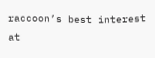raccoon’s best interest at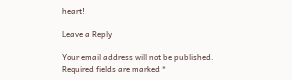heart!

Leave a Reply

Your email address will not be published. Required fields are marked *